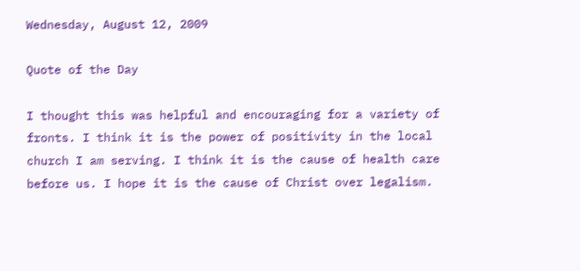Wednesday, August 12, 2009

Quote of the Day

I thought this was helpful and encouraging for a variety of fronts. I think it is the power of positivity in the local church I am serving. I think it is the cause of health care before us. I hope it is the cause of Christ over legalism.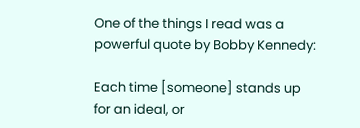One of the things I read was a powerful quote by Bobby Kennedy:

Each time [someone] stands up for an ideal, or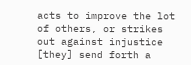acts to improve the lot of others, or strikes out against injustice [they] send forth a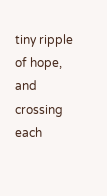tiny ripple of hope, and crossing each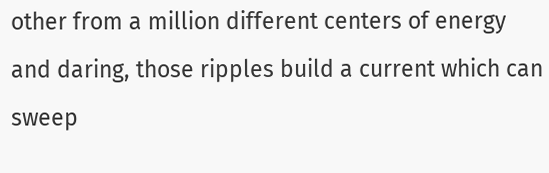other from a million different centers of energy and daring, those ripples build a current which can sweep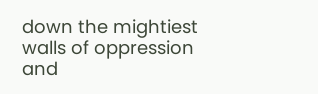down the mightiest walls of oppression and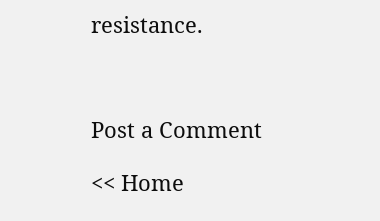resistance.



Post a Comment

<< Home